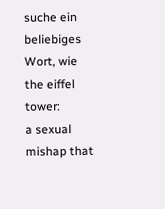suche ein beliebiges Wort, wie the eiffel tower:
a sexual mishap that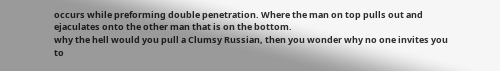occurs while preforming double penetration. Where the man on top pulls out and ejaculates onto the other man that is on the bottom.
why the hell would you pull a Clumsy Russian, then you wonder why no one invites you to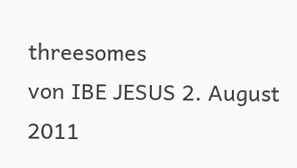threesomes
von IBE JESUS 2. August 2011